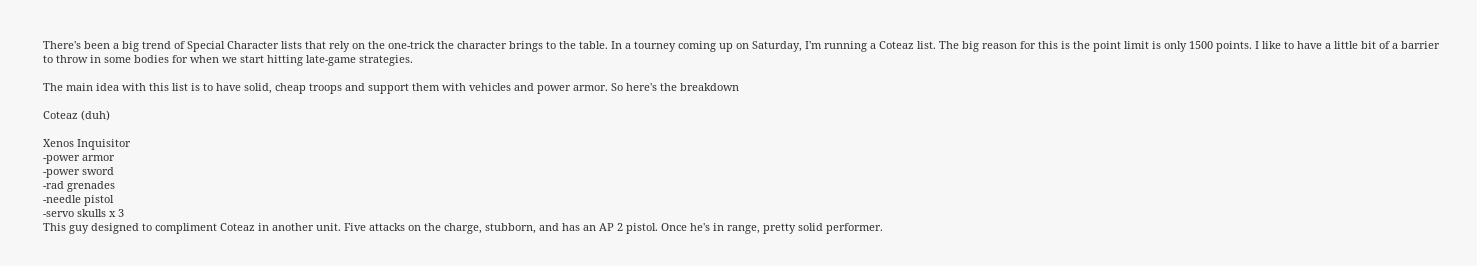There's been a big trend of Special Character lists that rely on the one-trick the character brings to the table. In a tourney coming up on Saturday, I'm running a Coteaz list. The big reason for this is the point limit is only 1500 points. I like to have a little bit of a barrier to throw in some bodies for when we start hitting late-game strategies.

The main idea with this list is to have solid, cheap troops and support them with vehicles and power armor. So here's the breakdown

Coteaz (duh)

Xenos Inquisitor
-power armor
-power sword
-rad grenades
-needle pistol
-servo skulls x 3
This guy designed to compliment Coteaz in another unit. Five attacks on the charge, stubborn, and has an AP 2 pistol. Once he's in range, pretty solid performer.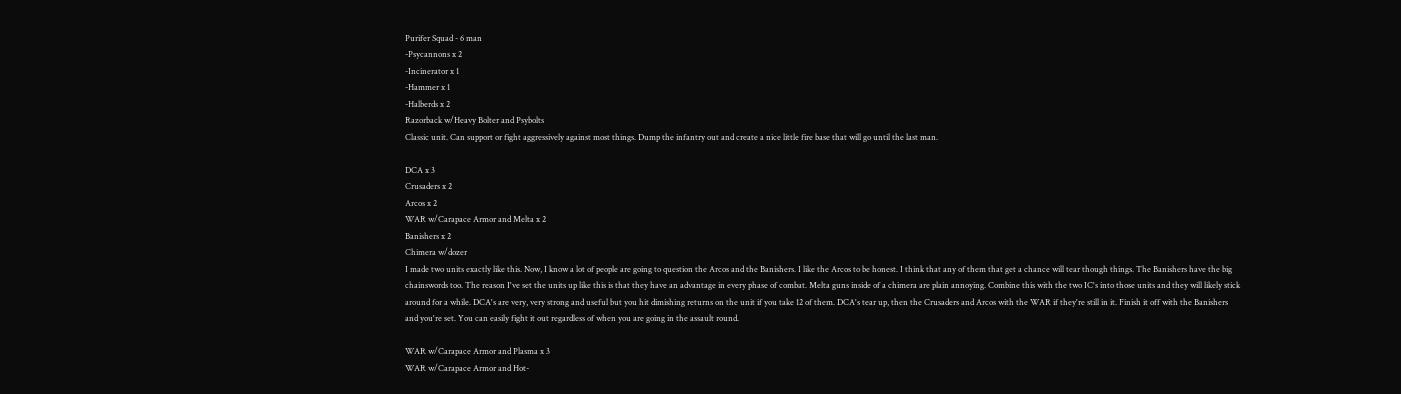Purifer Squad - 6 man
-Psycannons x 2
-Incinerator x 1
-Hammer x 1
-Halberds x 2
Razorback w/Heavy Bolter and Psybolts
Classic unit. Can support or fight aggressively against most things. Dump the infantry out and create a nice little fire base that will go until the last man.

DCA x 3
Crusaders x 2
Arcos x 2
WAR w/Carapace Armor and Melta x 2
Banishers x 2
Chimera w/dozer
I made two units exactly like this. Now, I know a lot of people are going to question the Arcos and the Banishers. I like the Arcos to be honest. I think that any of them that get a chance will tear though things. The Banishers have the big chainswords too. The reason I've set the units up like this is that they have an advantage in every phase of combat. Melta guns inside of a chimera are plain annoying. Combine this with the two IC's into those units and they will likely stick around for a while. DCA's are very, very strong and useful but you hit dimishing returns on the unit if you take 12 of them. DCA's tear up, then the Crusaders and Arcos with the WAR if they're still in it. Finish it off with the Banishers and you're set. You can easily fight it out regardless of when you are going in the assault round.

WAR w/Carapace Armor and Plasma x 3
WAR w/Carapace Armor and Hot-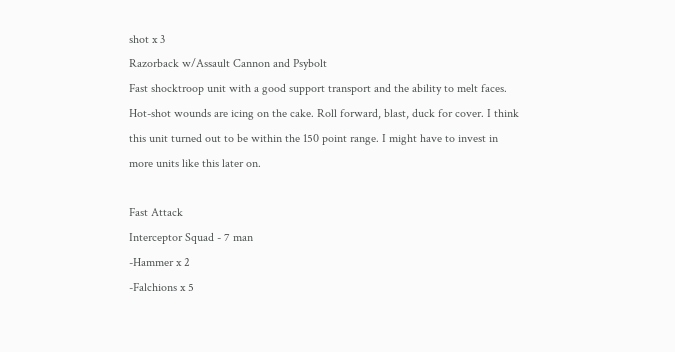shot x 3
Razorback w/Assault Cannon and Psybolt
Fast shocktroop unit with a good support transport and the ability to melt faces. Hot-shot wounds are icing on the cake. Roll forward, blast, duck for cover. I think this unit turned out to be within the 150 point range. I might have to invest in more units like this later on.

Fast Attack
Interceptor Squad - 7 man
-Hammer x 2
-Falchions x 5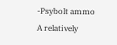-Psybolt ammo
A relatively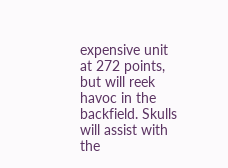expensive unit at 272 points, but will reek havoc in the backfield. Skulls will assist with the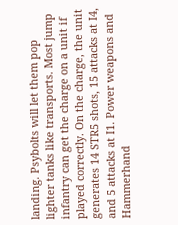landing. Psybolts will let them pop lighter tanks like transports. Most jump infantry can get the charge on a unit if played correctly. On the charge, the unit generates 14 STR5 shots, 15 attacks at I4, and 5 attacks at I1. Power weapons and Hammerhand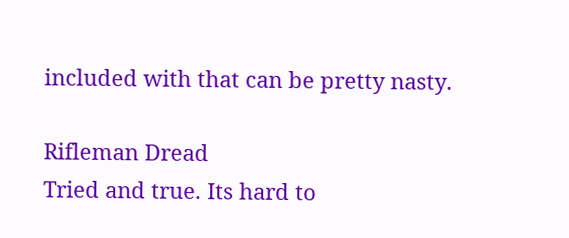included with that can be pretty nasty.

Rifleman Dread
Tried and true. Its hard to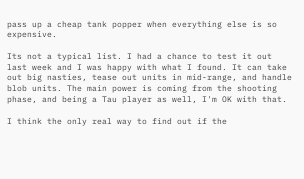pass up a cheap tank popper when everything else is so expensive.

Its not a typical list. I had a chance to test it out last week and I was happy with what I found. It can take out big nasties, tease out units in mid-range, and handle blob units. The main power is coming from the shooting phase, and being a Tau player as well, I'm OK with that.

I think the only real way to find out if the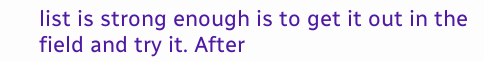list is strong enough is to get it out in the field and try it. After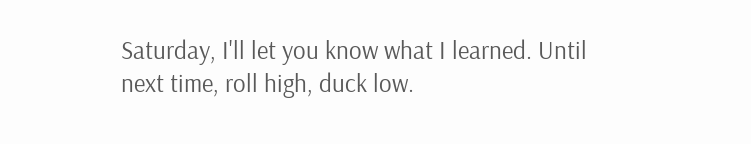Saturday, I'll let you know what I learned. Until next time, roll high, duck low.